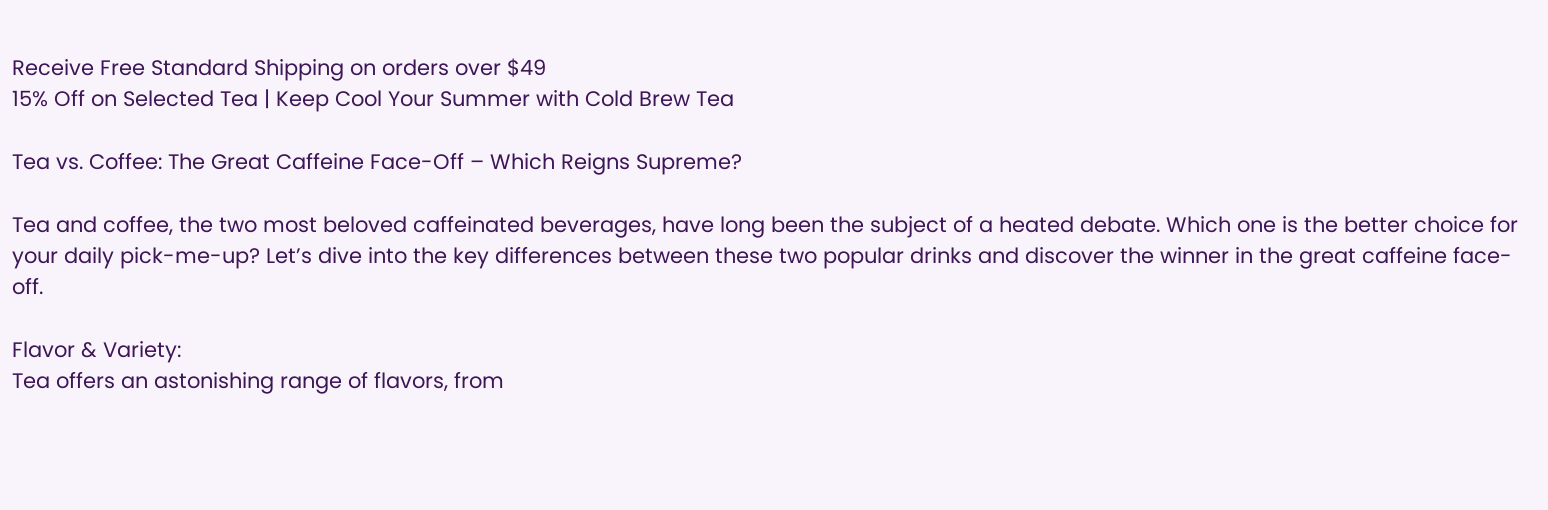Receive Free Standard Shipping on orders over $49
15% Off on Selected Tea | Keep Cool Your Summer with Cold Brew Tea

Tea vs. Coffee: The Great Caffeine Face-Off – Which Reigns Supreme?

Tea and coffee, the two most beloved caffeinated beverages, have long been the subject of a heated debate. Which one is the better choice for your daily pick-me-up? Let’s dive into the key differences between these two popular drinks and discover the winner in the great caffeine face-off.

Flavor & Variety:
Tea offers an astonishing range of flavors, from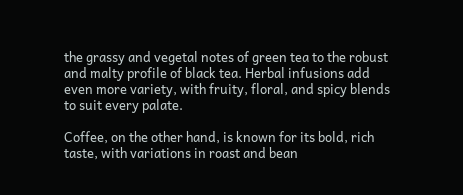the grassy and vegetal notes of green tea to the robust and malty profile of black tea. Herbal infusions add even more variety, with fruity, floral, and spicy blends to suit every palate.

Coffee, on the other hand, is known for its bold, rich taste, with variations in roast and bean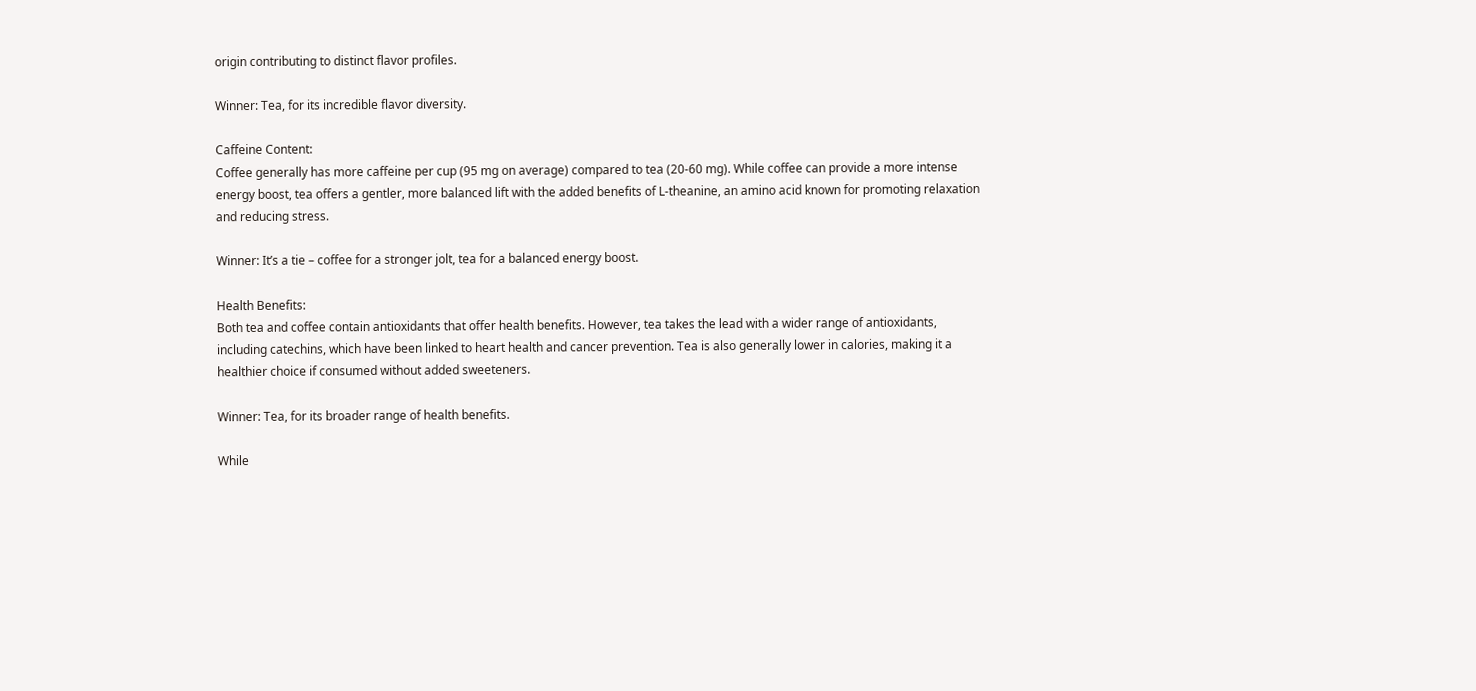origin contributing to distinct flavor profiles.

Winner: Tea, for its incredible flavor diversity.

Caffeine Content:
Coffee generally has more caffeine per cup (95 mg on average) compared to tea (20-60 mg). While coffee can provide a more intense energy boost, tea offers a gentler, more balanced lift with the added benefits of L-theanine, an amino acid known for promoting relaxation and reducing stress.

Winner: It’s a tie – coffee for a stronger jolt, tea for a balanced energy boost.

Health Benefits:
Both tea and coffee contain antioxidants that offer health benefits. However, tea takes the lead with a wider range of antioxidants, including catechins, which have been linked to heart health and cancer prevention. Tea is also generally lower in calories, making it a healthier choice if consumed without added sweeteners.

Winner: Tea, for its broader range of health benefits.

While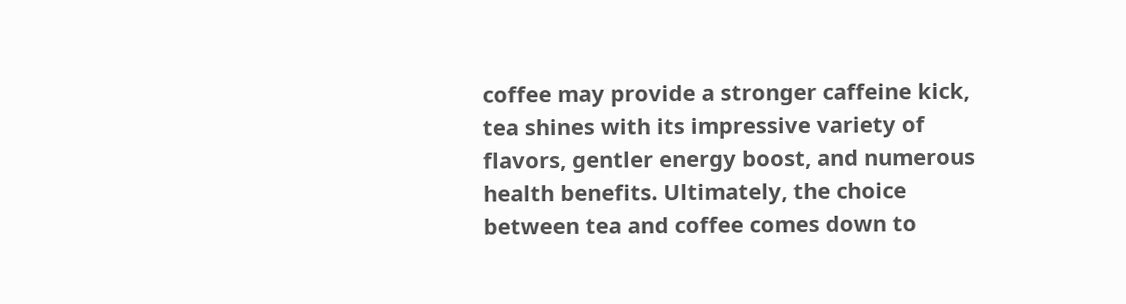coffee may provide a stronger caffeine kick, tea shines with its impressive variety of flavors, gentler energy boost, and numerous health benefits. Ultimately, the choice between tea and coffee comes down to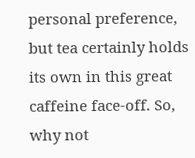personal preference, but tea certainly holds its own in this great caffeine face-off. So, why not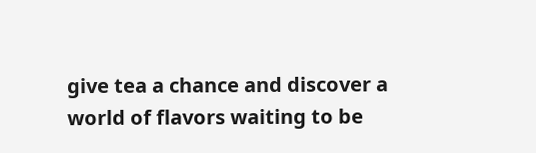give tea a chance and discover a world of flavors waiting to be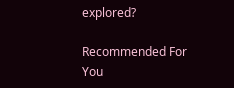explored?

Recommended For You